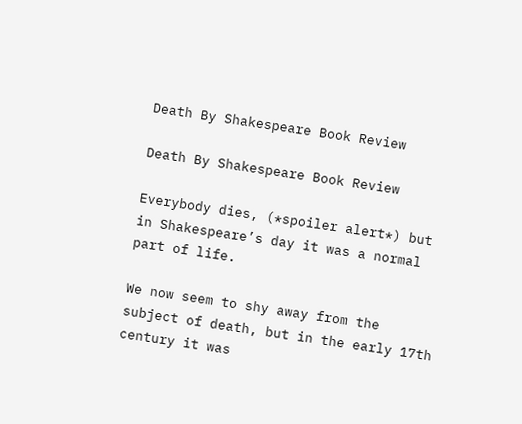Death By Shakespeare Book Review

Death By Shakespeare Book Review

Everybody dies, (*spoiler alert*) but in Shakespeare’s day it was a normal part of life.

We now seem to shy away from the subject of death, but in the early 17th century it was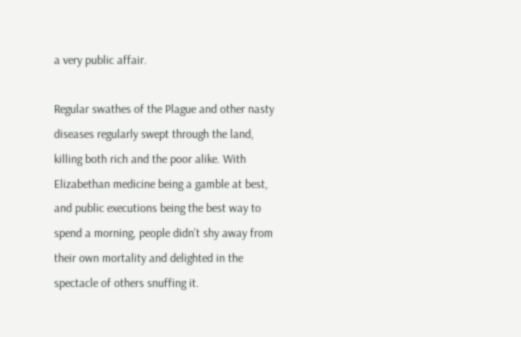a very public affair.

Regular swathes of the Plague and other nasty diseases regularly swept through the land, killing both rich and the poor alike. With Elizabethan medicine being a gamble at best, and public executions being the best way to spend a morning, people didn’t shy away from their own mortality and delighted in the spectacle of others snuffing it.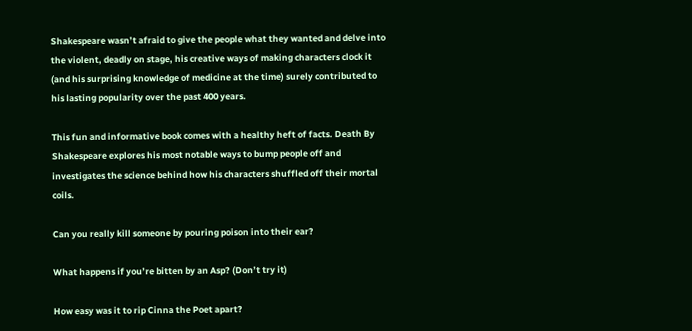Shakespeare wasn’t afraid to give the people what they wanted and delve into the violent, deadly on stage, his creative ways of making characters clock it (and his surprising knowledge of medicine at the time) surely contributed to his lasting popularity over the past 400 years.

This fun and informative book comes with a healthy heft of facts. Death By Shakespeare explores his most notable ways to bump people off and investigates the science behind how his characters shuffled off their mortal coils.

Can you really kill someone by pouring poison into their ear?

What happens if you’re bitten by an Asp? (Don’t try it)

How easy was it to rip Cinna the Poet apart?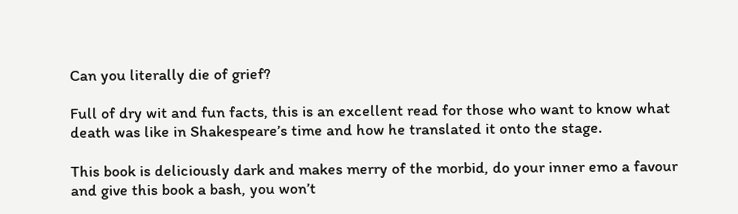Can you literally die of grief?

Full of dry wit and fun facts, this is an excellent read for those who want to know what death was like in Shakespeare’s time and how he translated it onto the stage.

This book is deliciously dark and makes merry of the morbid, do your inner emo a favour and give this book a bash, you won’t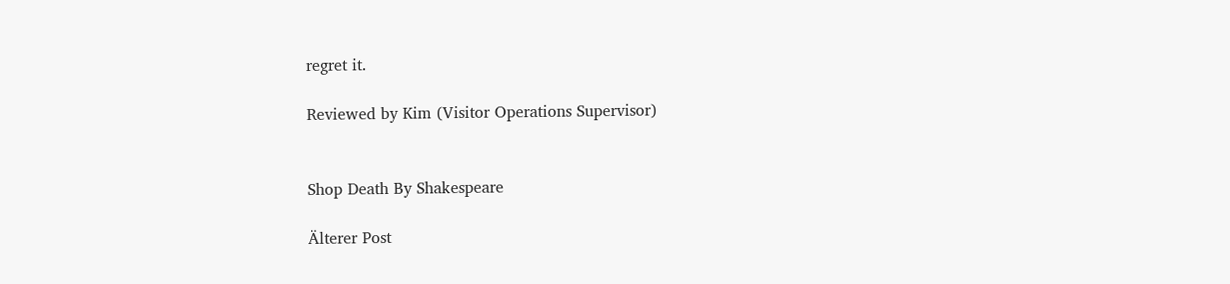regret it.

Reviewed by Kim (Visitor Operations Supervisor)


Shop Death By Shakespeare

Älterer Post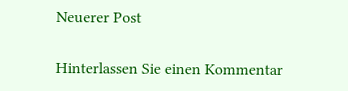Neuerer Post

Hinterlassen Sie einen Kommentar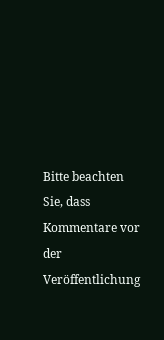Bitte beachten Sie, dass Kommentare vor der Veröffentlichung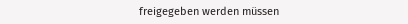freigegeben werden müssen